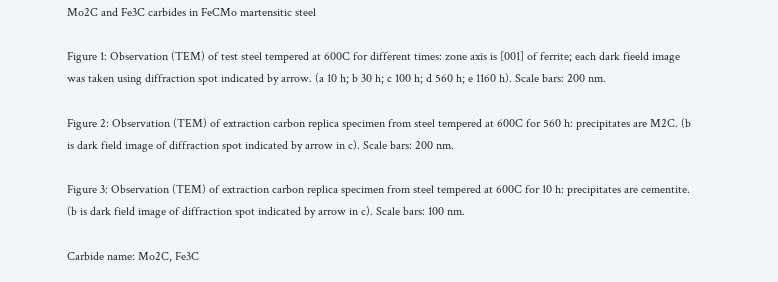Mo2C and Fe3C carbides in FeCMo martensitic steel

Figure 1: Observation (TEM) of test steel tempered at 600C for different times: zone axis is [001] of ferrite; each dark fieeld image was taken using diffraction spot indicated by arrow. (a 10 h; b 30 h; c 100 h; d 560 h; e 1160 h). Scale bars: 200 nm.

Figure 2: Observation (TEM) of extraction carbon replica specimen from steel tempered at 600C for 560 h: precipitates are M2C. (b is dark field image of diffraction spot indicated by arrow in c). Scale bars: 200 nm.

Figure 3: Observation (TEM) of extraction carbon replica specimen from steel tempered at 600C for 10 h: precipitates are cementite. (b is dark field image of diffraction spot indicated by arrow in c). Scale bars: 100 nm.

Carbide name: Mo2C, Fe3C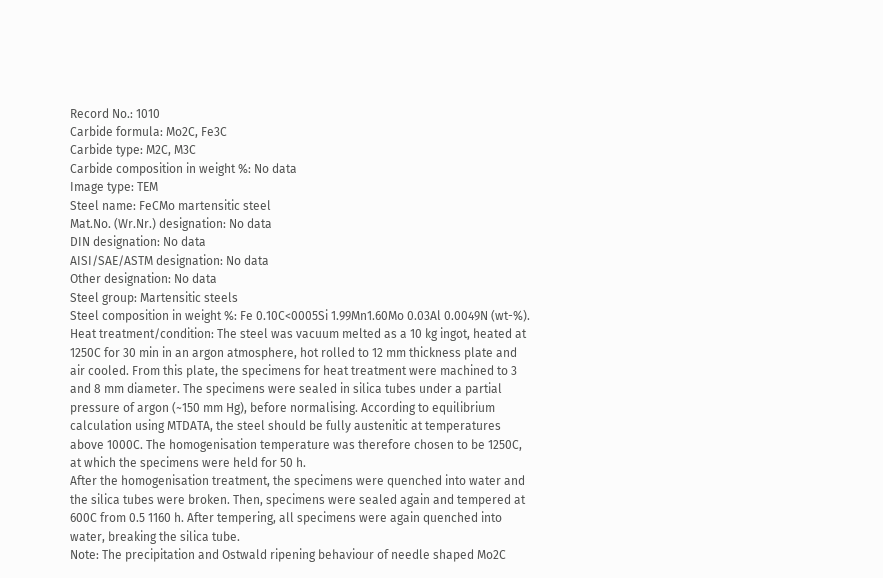Record No.: 1010
Carbide formula: Mo2C, Fe3C
Carbide type: M2C, M3C
Carbide composition in weight %: No data
Image type: TEM
Steel name: FeCMo martensitic steel
Mat.No. (Wr.Nr.) designation: No data
DIN designation: No data
AISI/SAE/ASTM designation: No data
Other designation: No data
Steel group: Martensitic steels
Steel composition in weight %: Fe 0.10C<0005Si 1.99Mn1.60Mo 0.03Al 0.0049N (wt-%).
Heat treatment/condition: The steel was vacuum melted as a 10 kg ingot, heated at 1250C for 30 min in an argon atmosphere, hot rolled to 12 mm thickness plate and air cooled. From this plate, the specimens for heat treatment were machined to 3 and 8 mm diameter. The specimens were sealed in silica tubes under a partial pressure of argon (~150 mm Hg), before normalising. According to equilibrium calculation using MTDATA, the steel should be fully austenitic at temperatures above 1000C. The homogenisation temperature was therefore chosen to be 1250C, at which the specimens were held for 50 h.
After the homogenisation treatment, the specimens were quenched into water and the silica tubes were broken. Then, specimens were sealed again and tempered at 600C from 0.5 1160 h. After tempering, all specimens were again quenched into water, breaking the silica tube.
Note: The precipitation and Ostwald ripening behaviour of needle shaped Mo2C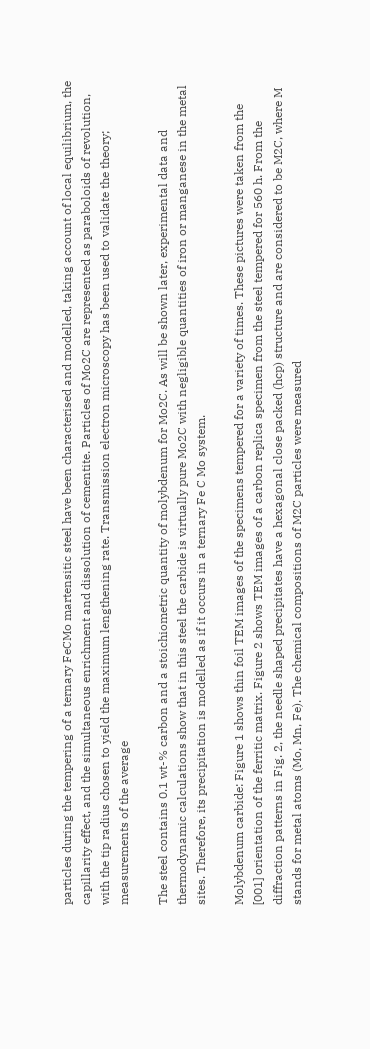particles during the tempering of a ternary FeCMo martensitic steel have been characterised and modelled, taking account of local equilibrium, the capillarity effect, and the simultaneous enrichment and dissolution of cementite. Particles of Mo2C are represented as paraboloids of revolution, with the tip radius chosen to yield the maximum lengthening rate. Transmission electron microscopy has been used to validate the theory; measurements of the average

The steel contains 0.1 wt-% carbon and a stoichiometric quantity of molybdenum for Mo2C. As will be shown later, experimental data and thermodynamic calculations show that in this steel the carbide is virtually pure Mo2C with negligible quantities of iron or manganese in the metal sites. Therefore, its precipitation is modelled as if it occurs in a ternary Fe C Mo system.

Molybdenum carbide: Figure 1 shows thin foil TEM images of the specimens tempered for a variety of times. These pictures were taken from the [001] orientation of the ferritic matrix. Figure 2 shows TEM images of a carbon replica specimen from the steel tempered for 560 h. From the diffraction patterns in Fig. 2, the needle shaped precipitates have a hexagonal close packed (hcp) structure and are considered to be M2C, where M stands for metal atoms (Mo, Mn, Fe). The chemical compositions of M2C particles were measured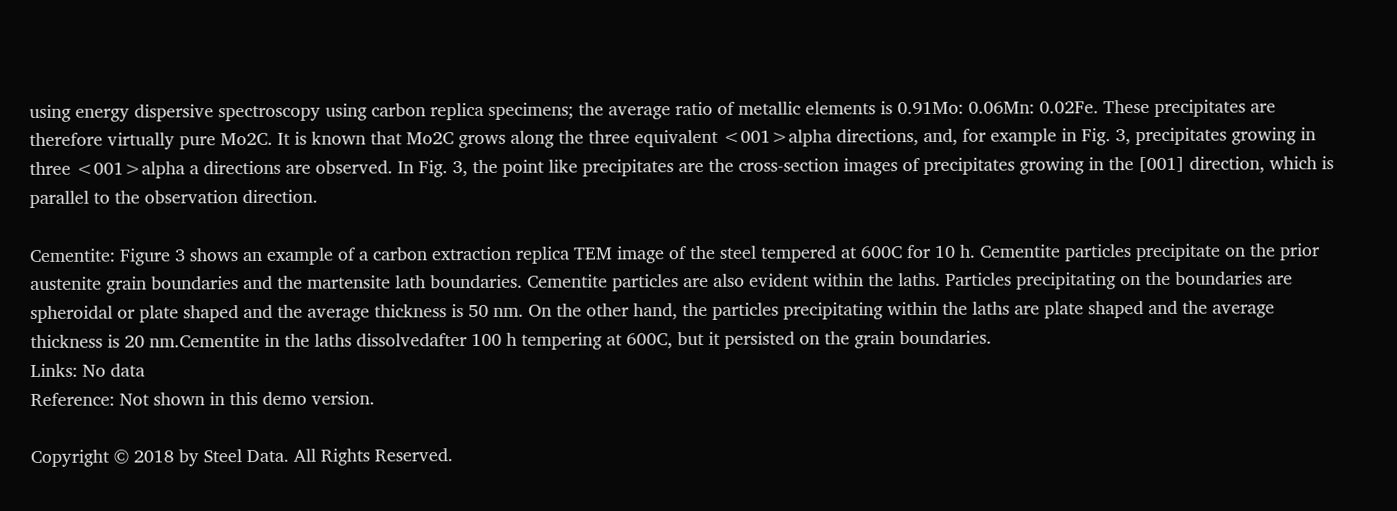using energy dispersive spectroscopy using carbon replica specimens; the average ratio of metallic elements is 0.91Mo: 0.06Mn: 0.02Fe. These precipitates are therefore virtually pure Mo2C. It is known that Mo2C grows along the three equivalent <001>alpha directions, and, for example in Fig. 3, precipitates growing in three <001>alpha a directions are observed. In Fig. 3, the point like precipitates are the cross-section images of precipitates growing in the [001] direction, which is parallel to the observation direction.

Cementite: Figure 3 shows an example of a carbon extraction replica TEM image of the steel tempered at 600C for 10 h. Cementite particles precipitate on the prior austenite grain boundaries and the martensite lath boundaries. Cementite particles are also evident within the laths. Particles precipitating on the boundaries are spheroidal or plate shaped and the average thickness is 50 nm. On the other hand, the particles precipitating within the laths are plate shaped and the average thickness is 20 nm.Cementite in the laths dissolvedafter 100 h tempering at 600C, but it persisted on the grain boundaries.
Links: No data
Reference: Not shown in this demo version.

Copyright © 2018 by Steel Data. All Rights Reserved.